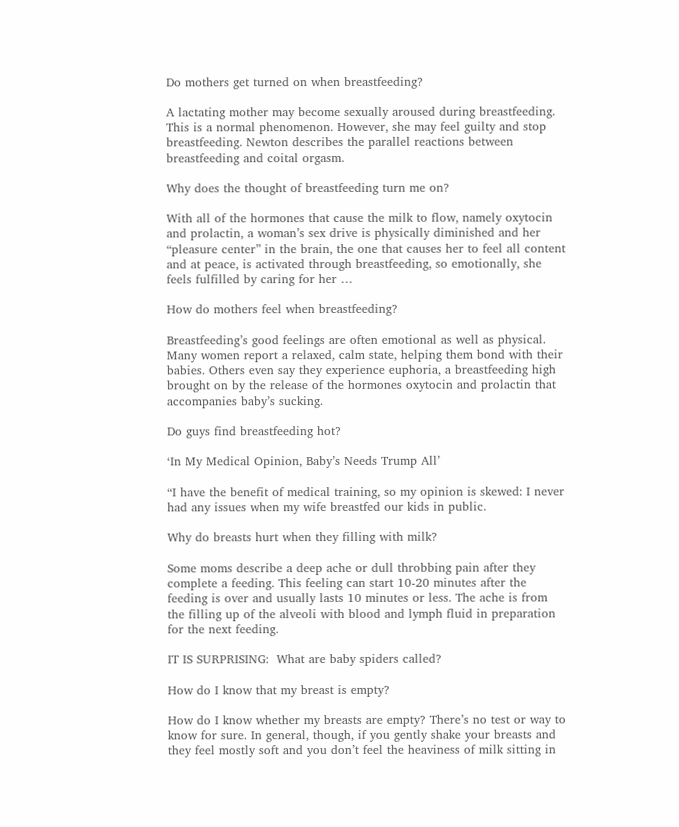Do mothers get turned on when breastfeeding?

A lactating mother may become sexually aroused during breastfeeding. This is a normal phenomenon. However, she may feel guilty and stop breastfeeding. Newton describes the parallel reactions between breastfeeding and coital orgasm.

Why does the thought of breastfeeding turn me on?

With all of the hormones that cause the milk to flow, namely oxytocin and prolactin, a woman’s sex drive is physically diminished and her “pleasure center” in the brain, the one that causes her to feel all content and at peace, is activated through breastfeeding, so emotionally, she feels fulfilled by caring for her …

How do mothers feel when breastfeeding?

Breastfeeding’s good feelings are often emotional as well as physical. Many women report a relaxed, calm state, helping them bond with their babies. Others even say they experience euphoria, a breastfeeding high brought on by the release of the hormones oxytocin and prolactin that accompanies baby’s sucking.

Do guys find breastfeeding hot?

‘In My Medical Opinion, Baby’s Needs Trump All’

“I have the benefit of medical training, so my opinion is skewed: I never had any issues when my wife breastfed our kids in public.

Why do breasts hurt when they filling with milk?

Some moms describe a deep ache or dull throbbing pain after they complete a feeding. This feeling can start 10-20 minutes after the feeding is over and usually lasts 10 minutes or less. The ache is from the filling up of the alveoli with blood and lymph fluid in preparation for the next feeding.

IT IS SURPRISING:  What are baby spiders called?

How do I know that my breast is empty?

How do I know whether my breasts are empty? There’s no test or way to know for sure. In general, though, if you gently shake your breasts and they feel mostly soft and you don’t feel the heaviness of milk sitting in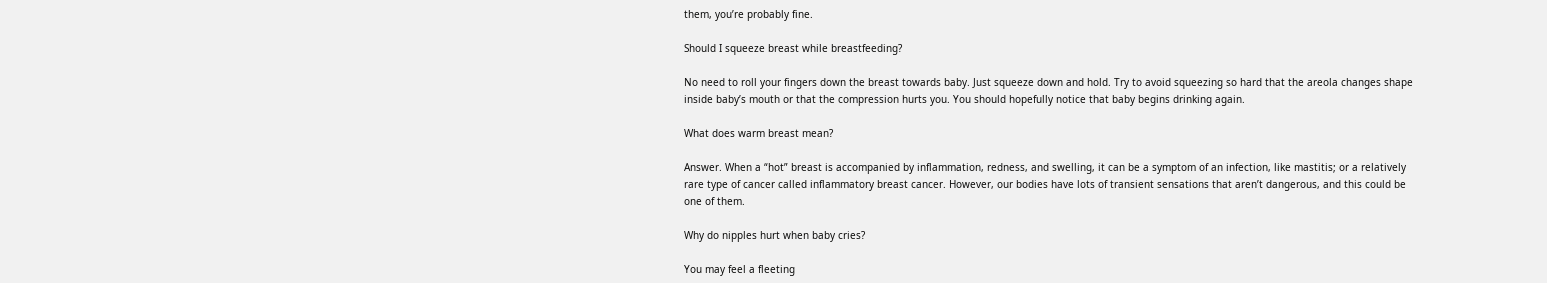them, you’re probably fine.

Should I squeeze breast while breastfeeding?

No need to roll your fingers down the breast towards baby. Just squeeze down and hold. Try to avoid squeezing so hard that the areola changes shape inside baby’s mouth or that the compression hurts you. You should hopefully notice that baby begins drinking again.

What does warm breast mean?

Answer. When a “hot” breast is accompanied by inflammation, redness, and swelling, it can be a symptom of an infection, like mastitis; or a relatively rare type of cancer called inflammatory breast cancer. However, our bodies have lots of transient sensations that aren’t dangerous, and this could be one of them.

Why do nipples hurt when baby cries?

You may feel a fleeting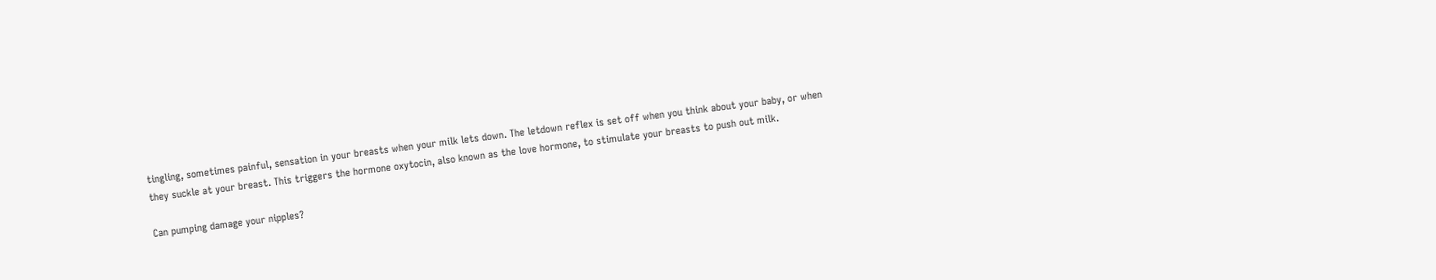tingling, sometimes painful, sensation in your breasts when your milk lets down. The letdown reflex is set off when you think about your baby, or when they suckle at your breast. This triggers the hormone oxytocin, also known as the love hormone, to stimulate your breasts to push out milk.

Can pumping damage your nipples?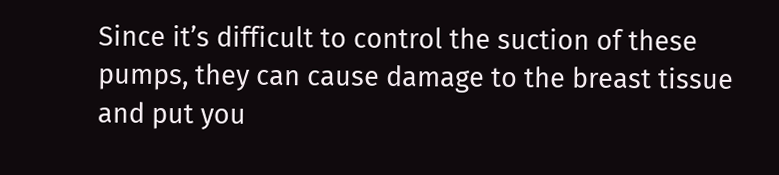Since it’s difficult to control the suction of these pumps, they can cause damage to the breast tissue and put you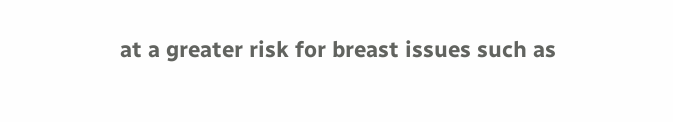at a greater risk for breast issues such as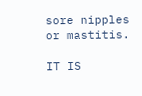sore nipples or mastitis.

IT IS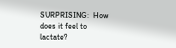SURPRISING:  How does it feel to lactate?